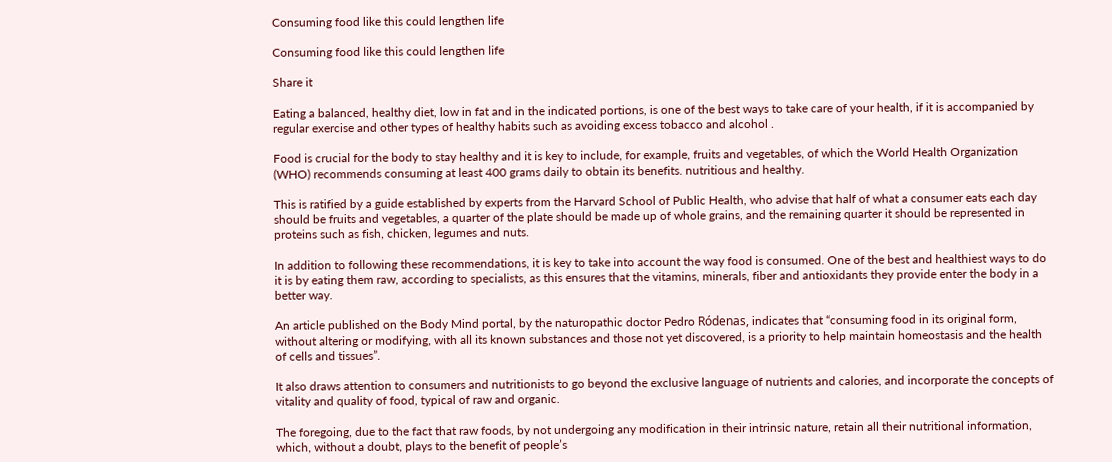Consuming food like this could lengthen life

Consuming food like this could lengthen life

Share it

Eating a balanced, healthy diet, low in fat and in the indicated portions, is one of the best ways to take care of your health, if it is accompanied by regular exercise and other types of healthy habits such as avoiding excess tobacco and alcohol .

Food is crucial for the body to stay healthy and it is key to include, for example, fruits and vegetables, of which the World Health Organization (WHO) recommends consuming at least 400 grams daily to obtain its benefits. nutritious and healthy.

This is ratified by a guide established by experts from the Harvard School of Public Health, who advise that half of what a consumer eats each day should be fruits and vegetables, a quarter of the plate should be made up of whole grains, and the remaining quarter it should be represented in proteins such as fish, chicken, legumes and nuts.

In addition to following these recommendations, it is key to take into account the way food is consumed. One of the best and healthiest ways to do it is by eating them raw, according to specialists, as this ensures that the vitamins, minerals, fiber and antioxidants they provide enter the body in a better way.

An article published on the Body Mind portal, by the naturopathic doctor Pedro Ródenas, indicates that “consuming food in its original form, without altering or modifying, with all its known substances and those not yet discovered, is a priority to help maintain homeostasis and the health of cells and tissues”.

It also draws attention to consumers and nutritionists to go beyond the exclusive language of nutrients and calories, and incorporate the concepts of vitality and quality of food, typical of raw and organic.

The foregoing, due to the fact that raw foods, by not undergoing any modification in their intrinsic nature, retain all their nutritional information, which, without a doubt, plays to the benefit of people’s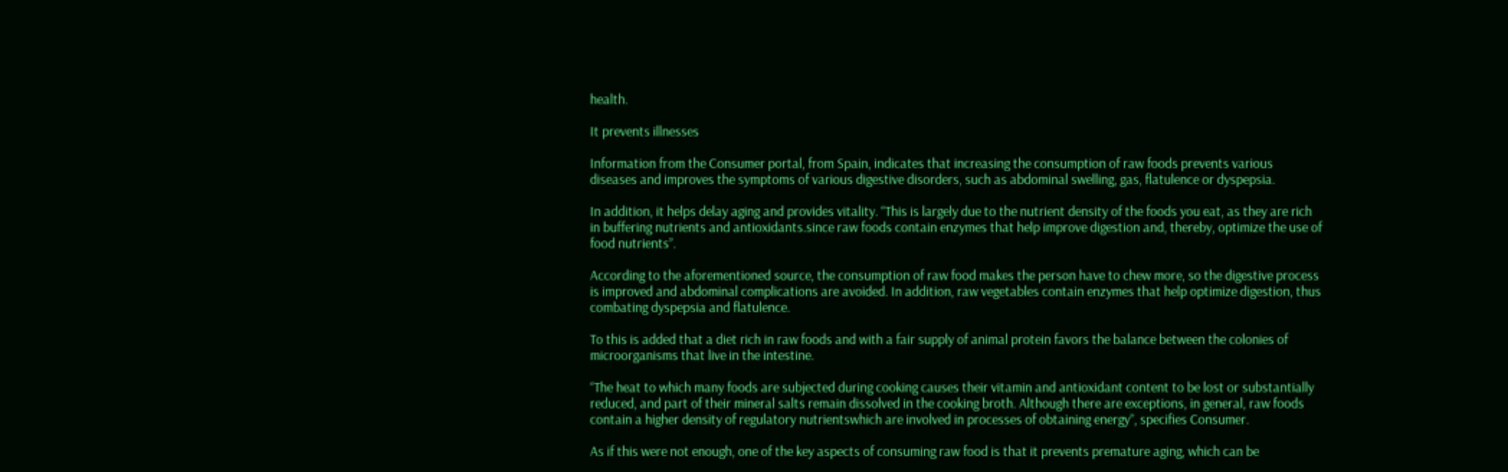health.

It prevents illnesses

Information from the Consumer portal, from Spain, indicates that increasing the consumption of raw foods prevents various diseases and improves the symptoms of various digestive disorders, such as abdominal swelling, gas, flatulence or dyspepsia.

In addition, it helps delay aging and provides vitality. “This is largely due to the nutrient density of the foods you eat, as they are rich in buffering nutrients and antioxidants.since raw foods contain enzymes that help improve digestion and, thereby, optimize the use of food nutrients”.

According to the aforementioned source, the consumption of raw food makes the person have to chew more, so the digestive process is improved and abdominal complications are avoided. In addition, raw vegetables contain enzymes that help optimize digestion, thus combating dyspepsia and flatulence.

To this is added that a diet rich in raw foods and with a fair supply of animal protein favors the balance between the colonies of microorganisms that live in the intestine.

“The heat to which many foods are subjected during cooking causes their vitamin and antioxidant content to be lost or substantially reduced, and part of their mineral salts remain dissolved in the cooking broth. Although there are exceptions, in general, raw foods contain a higher density of regulatory nutrientswhich are involved in processes of obtaining energy”, specifies Consumer.

As if this were not enough, one of the key aspects of consuming raw food is that it prevents premature aging, which can be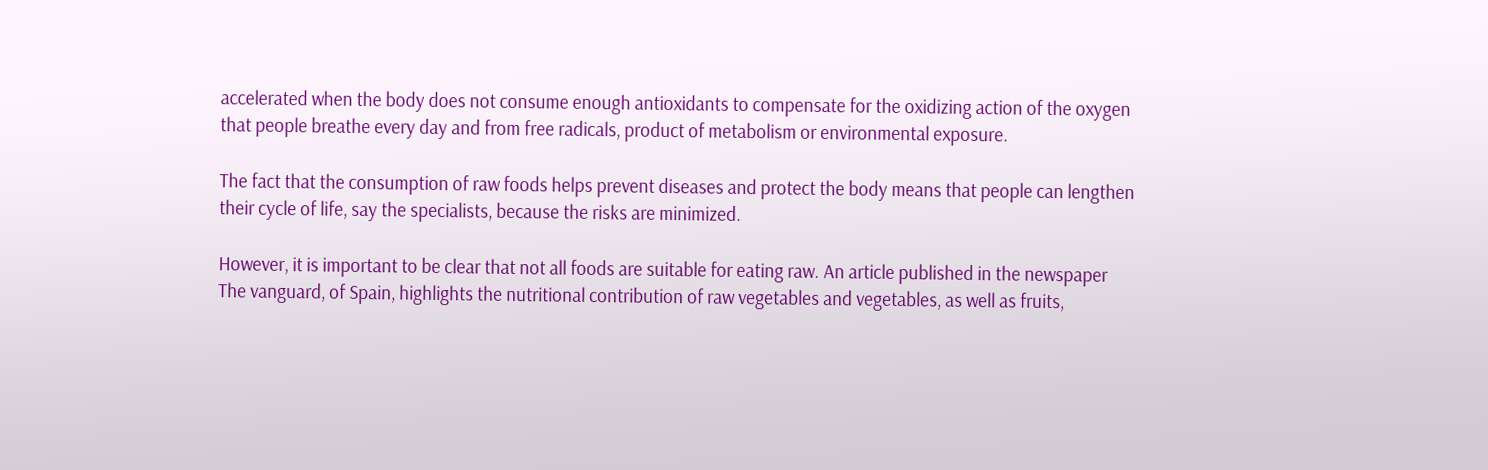accelerated when the body does not consume enough antioxidants to compensate for the oxidizing action of the oxygen that people breathe every day and from free radicals, product of metabolism or environmental exposure.

The fact that the consumption of raw foods helps prevent diseases and protect the body means that people can lengthen their cycle of life, say the specialists, because the risks are minimized.

However, it is important to be clear that not all foods are suitable for eating raw. An article published in the newspaper The vanguard, of Spain, highlights the nutritional contribution of raw vegetables and vegetables, as well as fruits,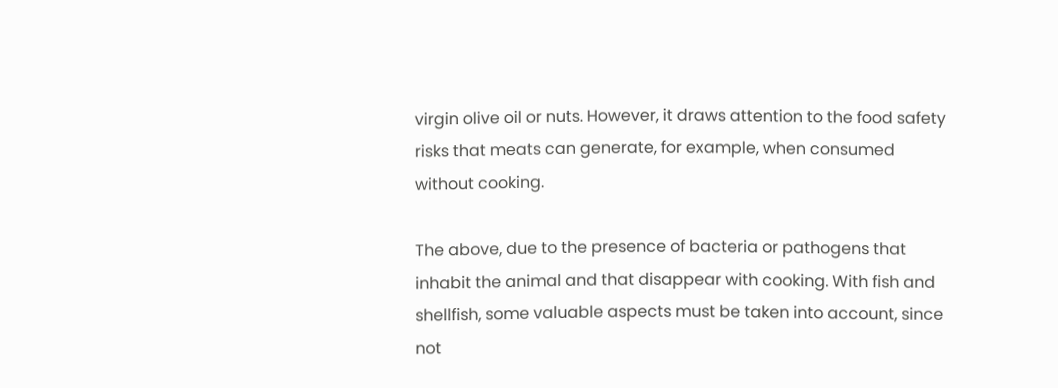virgin olive oil or nuts. However, it draws attention to the food safety risks that meats can generate, for example, when consumed without cooking.

The above, due to the presence of bacteria or pathogens that inhabit the animal and that disappear with cooking. With fish and shellfish, some valuable aspects must be taken into account, since not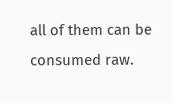all of them can be consumed raw.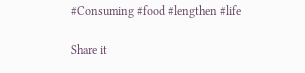#Consuming #food #lengthen #life

Share it